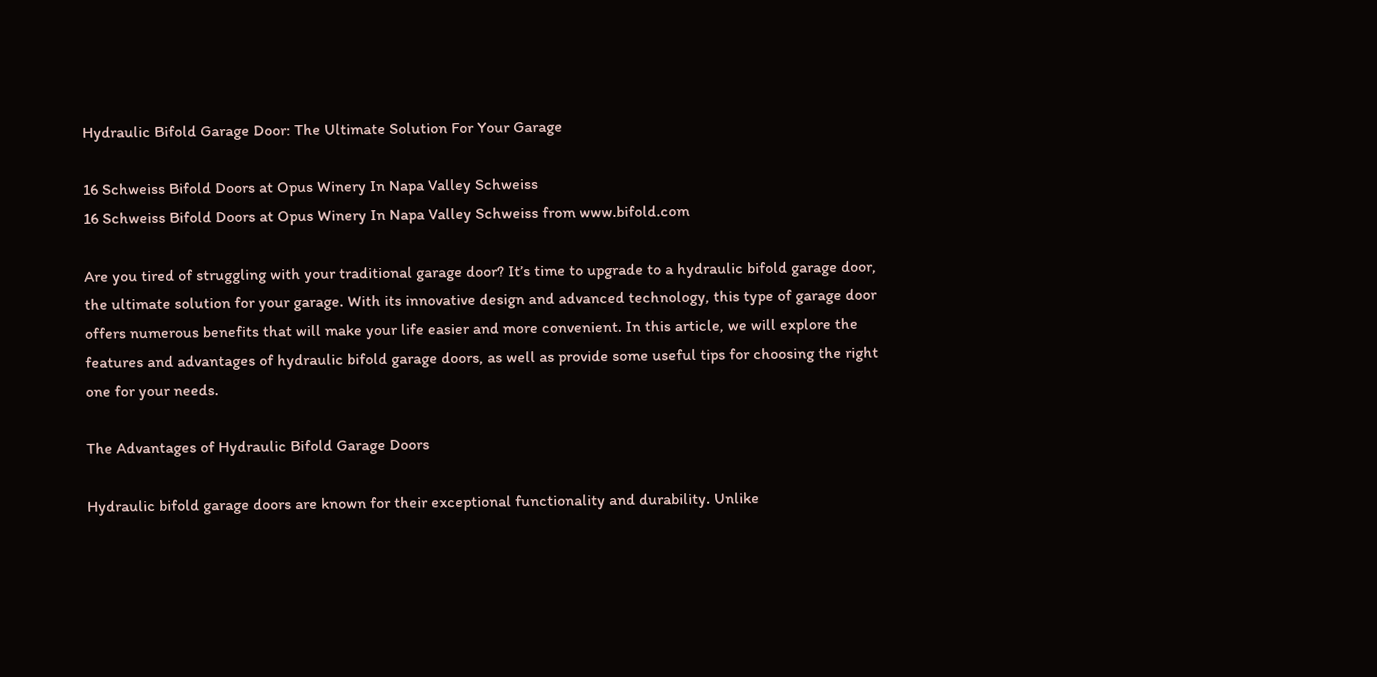Hydraulic Bifold Garage Door: The Ultimate Solution For Your Garage

16 Schweiss Bifold Doors at Opus Winery In Napa Valley Schweiss
16 Schweiss Bifold Doors at Opus Winery In Napa Valley Schweiss from www.bifold.com

Are you tired of struggling with your traditional garage door? It’s time to upgrade to a hydraulic bifold garage door, the ultimate solution for your garage. With its innovative design and advanced technology, this type of garage door offers numerous benefits that will make your life easier and more convenient. In this article, we will explore the features and advantages of hydraulic bifold garage doors, as well as provide some useful tips for choosing the right one for your needs.

The Advantages of Hydraulic Bifold Garage Doors

Hydraulic bifold garage doors are known for their exceptional functionality and durability. Unlike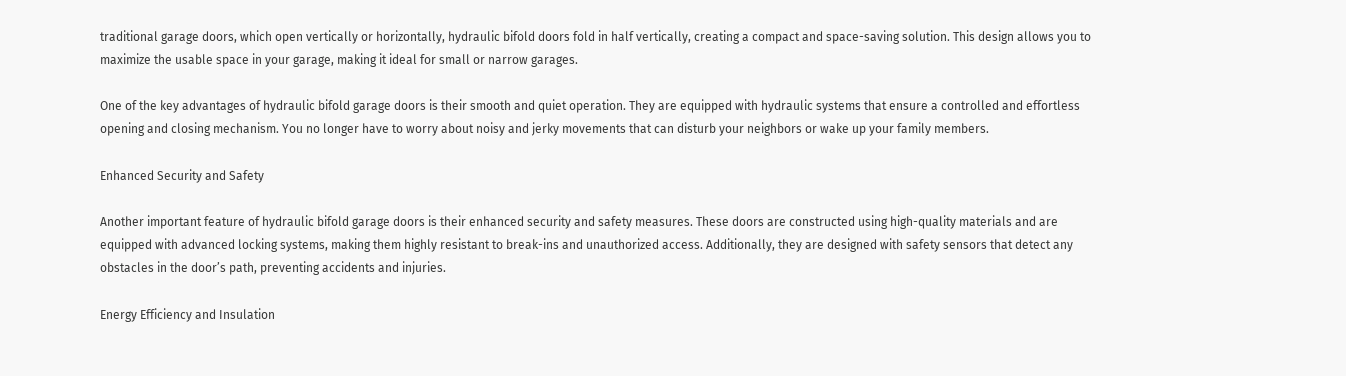traditional garage doors, which open vertically or horizontally, hydraulic bifold doors fold in half vertically, creating a compact and space-saving solution. This design allows you to maximize the usable space in your garage, making it ideal for small or narrow garages.

One of the key advantages of hydraulic bifold garage doors is their smooth and quiet operation. They are equipped with hydraulic systems that ensure a controlled and effortless opening and closing mechanism. You no longer have to worry about noisy and jerky movements that can disturb your neighbors or wake up your family members.

Enhanced Security and Safety

Another important feature of hydraulic bifold garage doors is their enhanced security and safety measures. These doors are constructed using high-quality materials and are equipped with advanced locking systems, making them highly resistant to break-ins and unauthorized access. Additionally, they are designed with safety sensors that detect any obstacles in the door’s path, preventing accidents and injuries.

Energy Efficiency and Insulation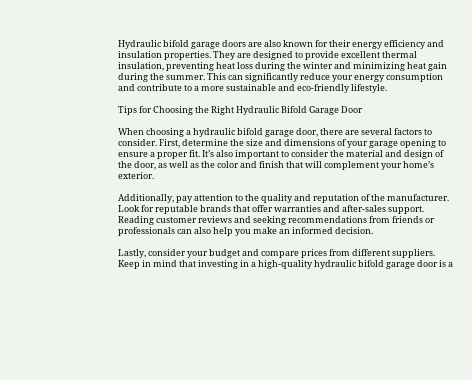Hydraulic bifold garage doors are also known for their energy efficiency and insulation properties. They are designed to provide excellent thermal insulation, preventing heat loss during the winter and minimizing heat gain during the summer. This can significantly reduce your energy consumption and contribute to a more sustainable and eco-friendly lifestyle.

Tips for Choosing the Right Hydraulic Bifold Garage Door

When choosing a hydraulic bifold garage door, there are several factors to consider. First, determine the size and dimensions of your garage opening to ensure a proper fit. It’s also important to consider the material and design of the door, as well as the color and finish that will complement your home’s exterior.

Additionally, pay attention to the quality and reputation of the manufacturer. Look for reputable brands that offer warranties and after-sales support. Reading customer reviews and seeking recommendations from friends or professionals can also help you make an informed decision.

Lastly, consider your budget and compare prices from different suppliers. Keep in mind that investing in a high-quality hydraulic bifold garage door is a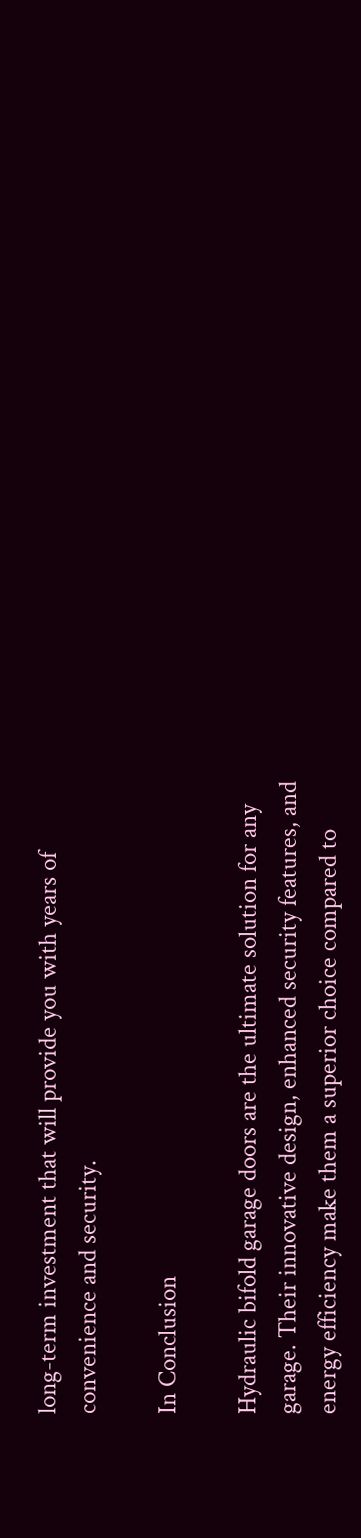long-term investment that will provide you with years of convenience and security.

In Conclusion

Hydraulic bifold garage doors are the ultimate solution for any garage. Their innovative design, enhanced security features, and energy efficiency make them a superior choice compared to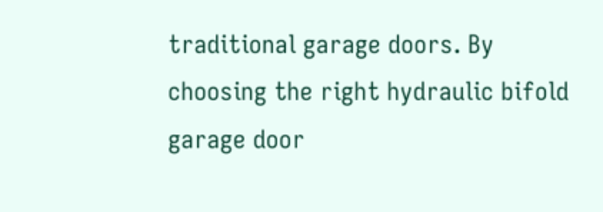traditional garage doors. By choosing the right hydraulic bifold garage door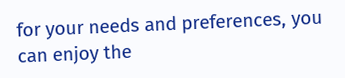for your needs and preferences, you can enjoy the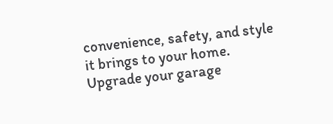convenience, safety, and style it brings to your home. Upgrade your garage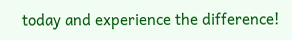today and experience the difference!